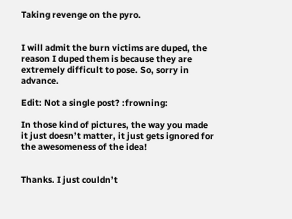Taking revenge on the pyro.


I will admit the burn victims are duped, the reason I duped them is because they are extremely difficult to pose. So, sorry in advance.

Edit: Not a single post? :frowning:

In those kind of pictures, the way you made it just doesn’t matter, it just gets ignored for the awesomeness of the idea!


Thanks. I just couldn’t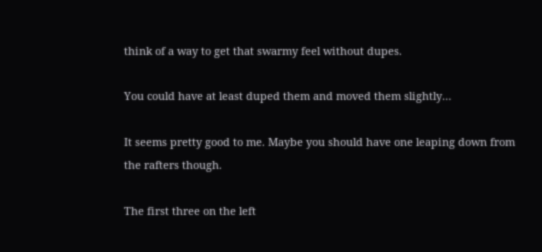think of a way to get that swarmy feel without dupes.

You could have at least duped them and moved them slightly…

It seems pretty good to me. Maybe you should have one leaping down from the rafters though.

The first three on the left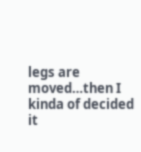legs are moved…then I kinda of decided it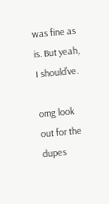was fine as is. But yeah, I should’ve.

omg look out for the dupes